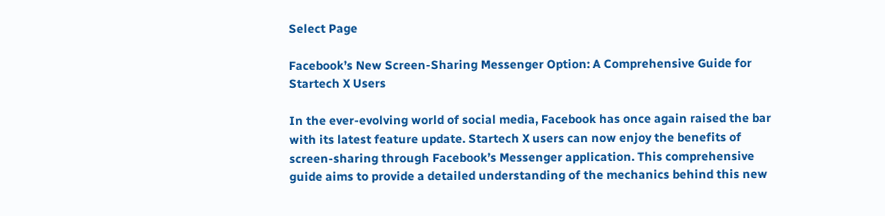Select Page

Facebook’s New Screen-Sharing Messenger Option: A Comprehensive Guide for Startech X Users

In the ever-evolving world of social media, Facebook has once again raised the bar with its latest feature update. Startech X users can now enjoy the benefits of screen-sharing through Facebook’s Messenger application. This comprehensive guide aims to provide a detailed understanding of the mechanics behind this new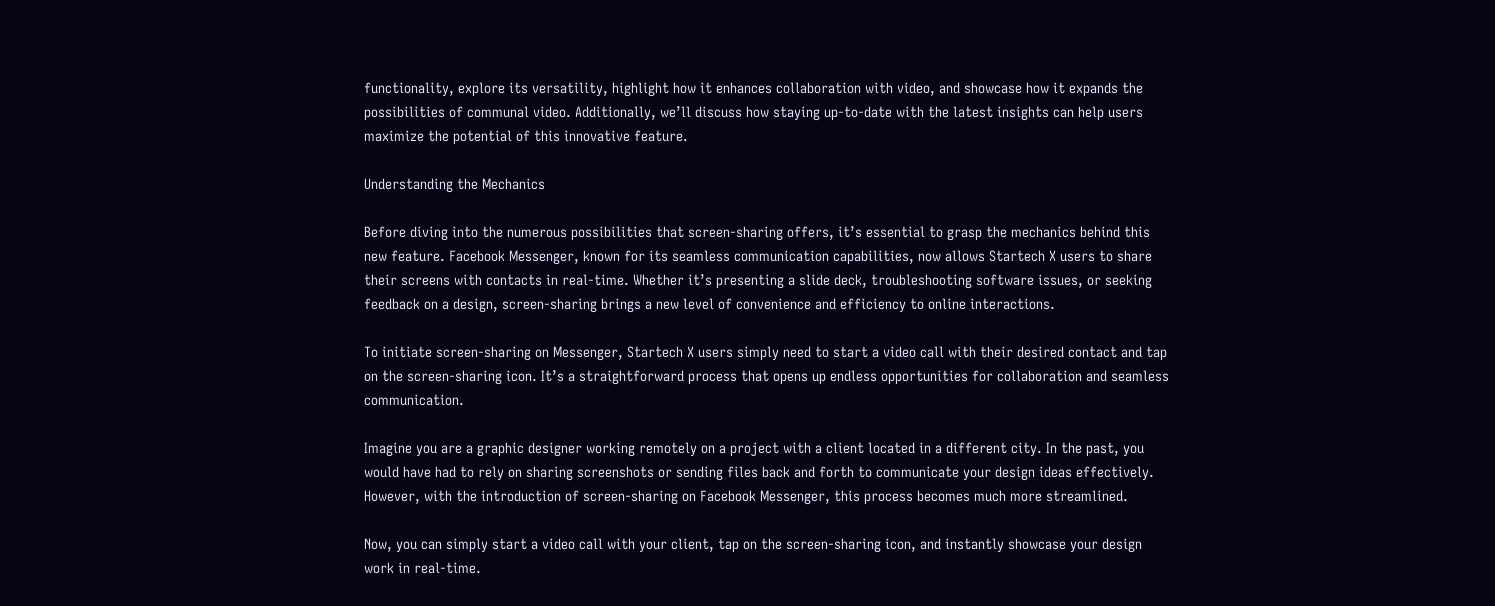functionality, explore its versatility, highlight how it enhances collaboration with video, and showcase how it expands the possibilities of communal video. Additionally, we’ll discuss how staying up-to-date with the latest insights can help users maximize the potential of this innovative feature.

Understanding the Mechanics

Before diving into the numerous possibilities that screen-sharing offers, it’s essential to grasp the mechanics behind this new feature. Facebook Messenger, known for its seamless communication capabilities, now allows Startech X users to share their screens with contacts in real-time. Whether it’s presenting a slide deck, troubleshooting software issues, or seeking feedback on a design, screen-sharing brings a new level of convenience and efficiency to online interactions.

To initiate screen-sharing on Messenger, Startech X users simply need to start a video call with their desired contact and tap on the screen-sharing icon. It’s a straightforward process that opens up endless opportunities for collaboration and seamless communication.

Imagine you are a graphic designer working remotely on a project with a client located in a different city. In the past, you would have had to rely on sharing screenshots or sending files back and forth to communicate your design ideas effectively. However, with the introduction of screen-sharing on Facebook Messenger, this process becomes much more streamlined.

Now, you can simply start a video call with your client, tap on the screen-sharing icon, and instantly showcase your design work in real-time.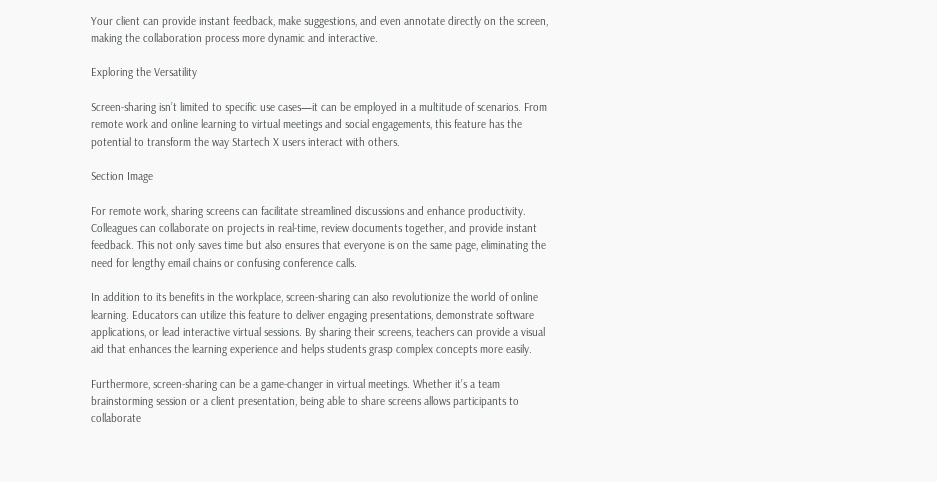Your client can provide instant feedback, make suggestions, and even annotate directly on the screen, making the collaboration process more dynamic and interactive.

Exploring the Versatility

Screen-sharing isn’t limited to specific use cases—it can be employed in a multitude of scenarios. From remote work and online learning to virtual meetings and social engagements, this feature has the potential to transform the way Startech X users interact with others.

Section Image

For remote work, sharing screens can facilitate streamlined discussions and enhance productivity. Colleagues can collaborate on projects in real-time, review documents together, and provide instant feedback. This not only saves time but also ensures that everyone is on the same page, eliminating the need for lengthy email chains or confusing conference calls.

In addition to its benefits in the workplace, screen-sharing can also revolutionize the world of online learning. Educators can utilize this feature to deliver engaging presentations, demonstrate software applications, or lead interactive virtual sessions. By sharing their screens, teachers can provide a visual aid that enhances the learning experience and helps students grasp complex concepts more easily.

Furthermore, screen-sharing can be a game-changer in virtual meetings. Whether it’s a team brainstorming session or a client presentation, being able to share screens allows participants to collaborate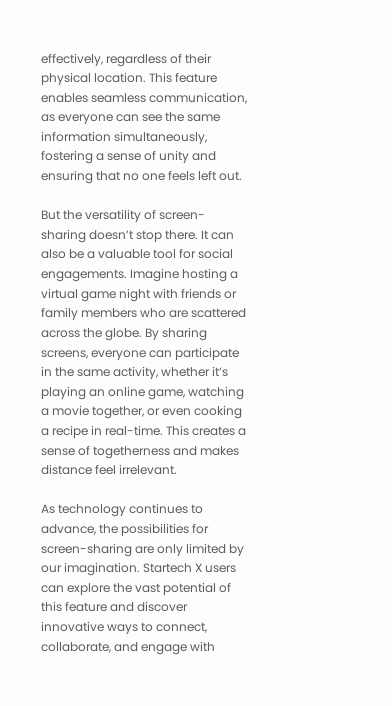effectively, regardless of their physical location. This feature enables seamless communication, as everyone can see the same information simultaneously, fostering a sense of unity and ensuring that no one feels left out.

But the versatility of screen-sharing doesn’t stop there. It can also be a valuable tool for social engagements. Imagine hosting a virtual game night with friends or family members who are scattered across the globe. By sharing screens, everyone can participate in the same activity, whether it’s playing an online game, watching a movie together, or even cooking a recipe in real-time. This creates a sense of togetherness and makes distance feel irrelevant.

As technology continues to advance, the possibilities for screen-sharing are only limited by our imagination. Startech X users can explore the vast potential of this feature and discover innovative ways to connect, collaborate, and engage with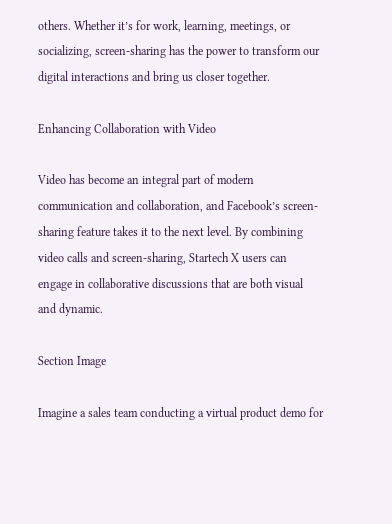others. Whether it’s for work, learning, meetings, or socializing, screen-sharing has the power to transform our digital interactions and bring us closer together.

Enhancing Collaboration with Video

Video has become an integral part of modern communication and collaboration, and Facebook’s screen-sharing feature takes it to the next level. By combining video calls and screen-sharing, Startech X users can engage in collaborative discussions that are both visual and dynamic.

Section Image

Imagine a sales team conducting a virtual product demo for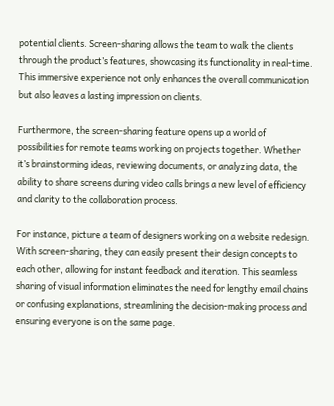potential clients. Screen-sharing allows the team to walk the clients through the product’s features, showcasing its functionality in real-time. This immersive experience not only enhances the overall communication but also leaves a lasting impression on clients.

Furthermore, the screen-sharing feature opens up a world of possibilities for remote teams working on projects together. Whether it’s brainstorming ideas, reviewing documents, or analyzing data, the ability to share screens during video calls brings a new level of efficiency and clarity to the collaboration process.

For instance, picture a team of designers working on a website redesign. With screen-sharing, they can easily present their design concepts to each other, allowing for instant feedback and iteration. This seamless sharing of visual information eliminates the need for lengthy email chains or confusing explanations, streamlining the decision-making process and ensuring everyone is on the same page.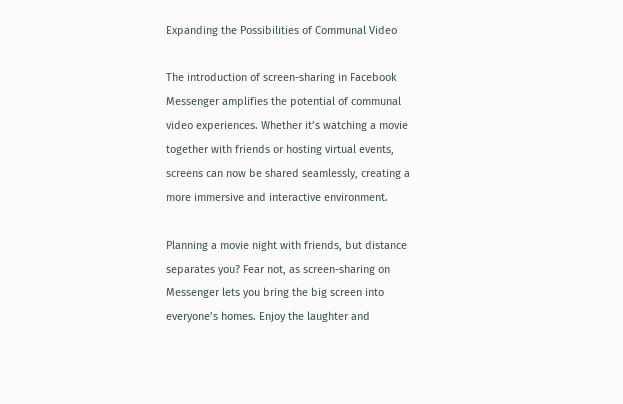Expanding the Possibilities of Communal Video

The introduction of screen-sharing in Facebook Messenger amplifies the potential of communal video experiences. Whether it’s watching a movie together with friends or hosting virtual events, screens can now be shared seamlessly, creating a more immersive and interactive environment.

Planning a movie night with friends, but distance separates you? Fear not, as screen-sharing on Messenger lets you bring the big screen into everyone’s homes. Enjoy the laughter and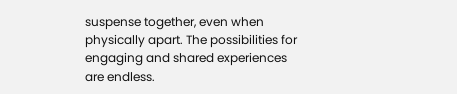suspense together, even when physically apart. The possibilities for engaging and shared experiences are endless.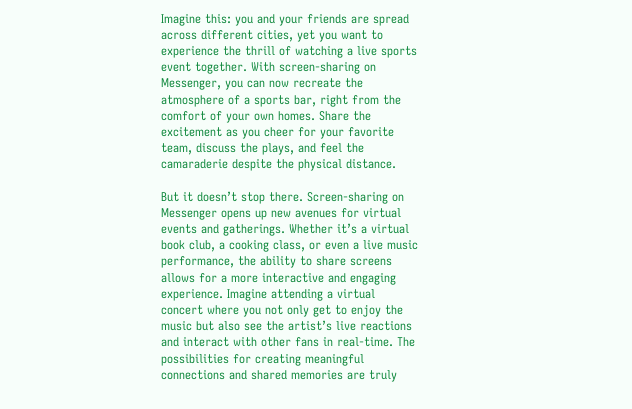Imagine this: you and your friends are spread across different cities, yet you want to experience the thrill of watching a live sports event together. With screen-sharing on Messenger, you can now recreate the atmosphere of a sports bar, right from the comfort of your own homes. Share the excitement as you cheer for your favorite team, discuss the plays, and feel the camaraderie despite the physical distance.

But it doesn’t stop there. Screen-sharing on Messenger opens up new avenues for virtual events and gatherings. Whether it’s a virtual book club, a cooking class, or even a live music performance, the ability to share screens allows for a more interactive and engaging experience. Imagine attending a virtual concert where you not only get to enjoy the music but also see the artist’s live reactions and interact with other fans in real-time. The possibilities for creating meaningful connections and shared memories are truly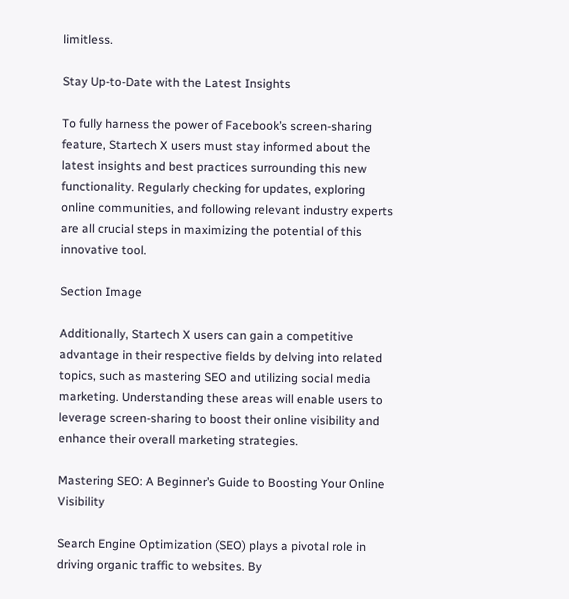limitless.

Stay Up-to-Date with the Latest Insights

To fully harness the power of Facebook’s screen-sharing feature, Startech X users must stay informed about the latest insights and best practices surrounding this new functionality. Regularly checking for updates, exploring online communities, and following relevant industry experts are all crucial steps in maximizing the potential of this innovative tool.

Section Image

Additionally, Startech X users can gain a competitive advantage in their respective fields by delving into related topics, such as mastering SEO and utilizing social media marketing. Understanding these areas will enable users to leverage screen-sharing to boost their online visibility and enhance their overall marketing strategies.

Mastering SEO: A Beginner’s Guide to Boosting Your Online Visibility

Search Engine Optimization (SEO) plays a pivotal role in driving organic traffic to websites. By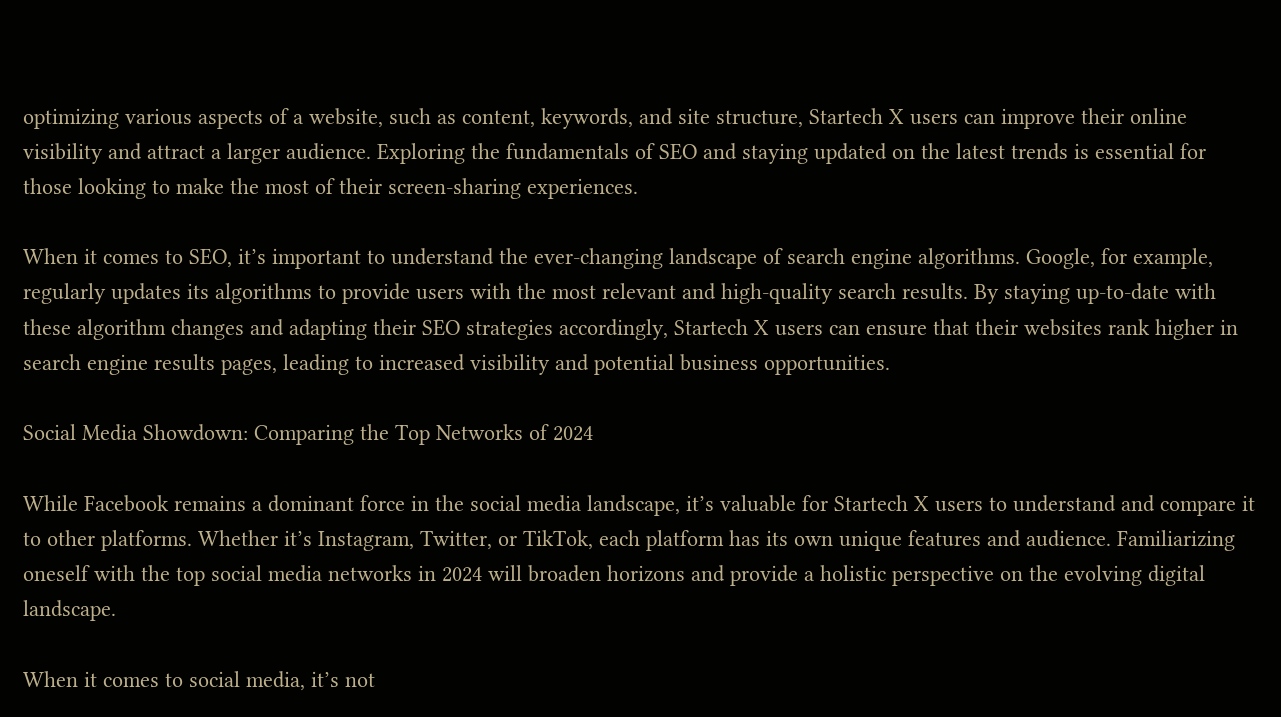optimizing various aspects of a website, such as content, keywords, and site structure, Startech X users can improve their online visibility and attract a larger audience. Exploring the fundamentals of SEO and staying updated on the latest trends is essential for those looking to make the most of their screen-sharing experiences.

When it comes to SEO, it’s important to understand the ever-changing landscape of search engine algorithms. Google, for example, regularly updates its algorithms to provide users with the most relevant and high-quality search results. By staying up-to-date with these algorithm changes and adapting their SEO strategies accordingly, Startech X users can ensure that their websites rank higher in search engine results pages, leading to increased visibility and potential business opportunities.

Social Media Showdown: Comparing the Top Networks of 2024

While Facebook remains a dominant force in the social media landscape, it’s valuable for Startech X users to understand and compare it to other platforms. Whether it’s Instagram, Twitter, or TikTok, each platform has its own unique features and audience. Familiarizing oneself with the top social media networks in 2024 will broaden horizons and provide a holistic perspective on the evolving digital landscape.

When it comes to social media, it’s not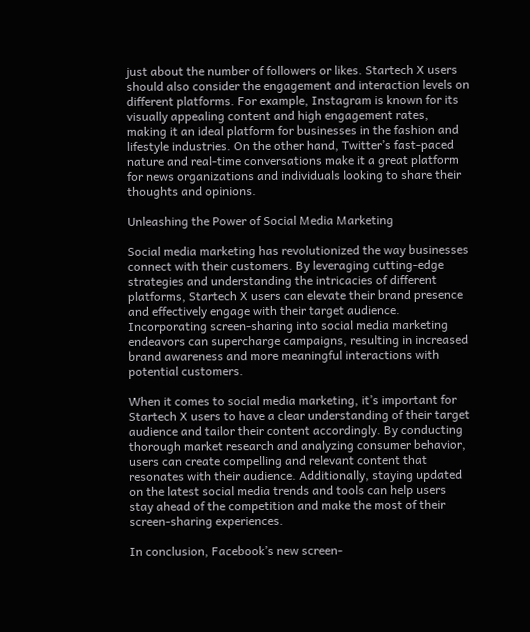just about the number of followers or likes. Startech X users should also consider the engagement and interaction levels on different platforms. For example, Instagram is known for its visually appealing content and high engagement rates, making it an ideal platform for businesses in the fashion and lifestyle industries. On the other hand, Twitter’s fast-paced nature and real-time conversations make it a great platform for news organizations and individuals looking to share their thoughts and opinions.

Unleashing the Power of Social Media Marketing

Social media marketing has revolutionized the way businesses connect with their customers. By leveraging cutting-edge strategies and understanding the intricacies of different platforms, Startech X users can elevate their brand presence and effectively engage with their target audience. Incorporating screen-sharing into social media marketing endeavors can supercharge campaigns, resulting in increased brand awareness and more meaningful interactions with potential customers.

When it comes to social media marketing, it’s important for Startech X users to have a clear understanding of their target audience and tailor their content accordingly. By conducting thorough market research and analyzing consumer behavior, users can create compelling and relevant content that resonates with their audience. Additionally, staying updated on the latest social media trends and tools can help users stay ahead of the competition and make the most of their screen-sharing experiences.

In conclusion, Facebook’s new screen-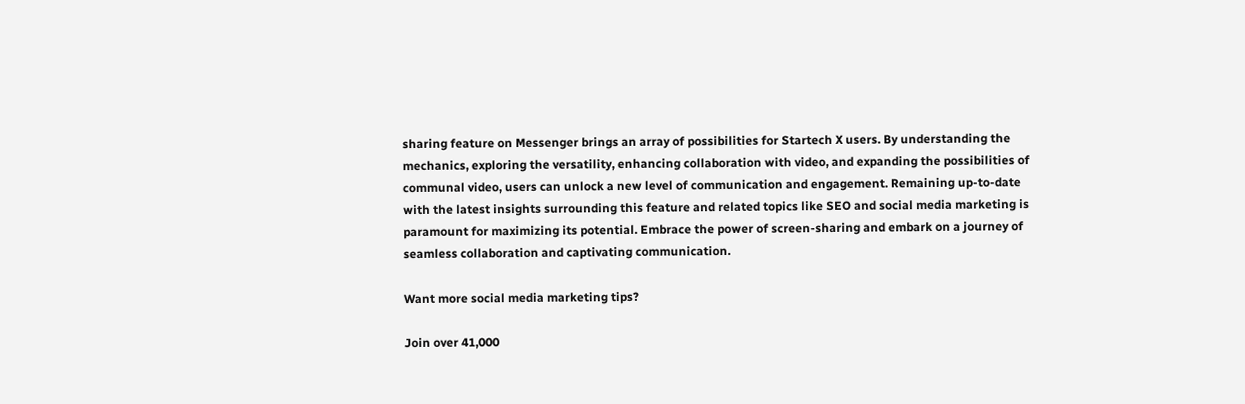sharing feature on Messenger brings an array of possibilities for Startech X users. By understanding the mechanics, exploring the versatility, enhancing collaboration with video, and expanding the possibilities of communal video, users can unlock a new level of communication and engagement. Remaining up-to-date with the latest insights surrounding this feature and related topics like SEO and social media marketing is paramount for maximizing its potential. Embrace the power of screen-sharing and embark on a journey of seamless collaboration and captivating communication.

Want more social media marketing tips?

Join over 41,000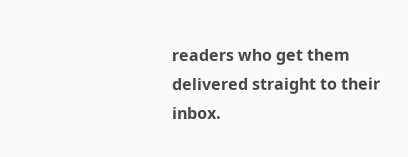readers who get them delivered straight to their inbox.